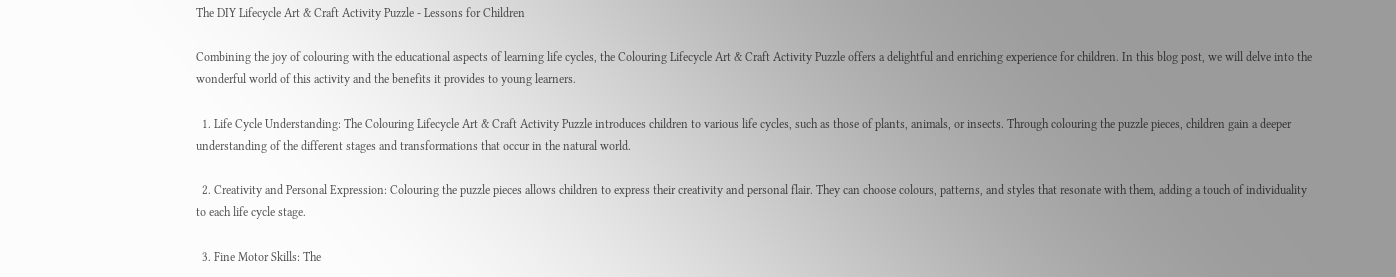The DIY Lifecycle Art & Craft Activity Puzzle - Lessons for Children

Combining the joy of colouring with the educational aspects of learning life cycles, the Colouring Lifecycle Art & Craft Activity Puzzle offers a delightful and enriching experience for children. In this blog post, we will delve into the wonderful world of this activity and the benefits it provides to young learners.

  1. Life Cycle Understanding: The Colouring Lifecycle Art & Craft Activity Puzzle introduces children to various life cycles, such as those of plants, animals, or insects. Through colouring the puzzle pieces, children gain a deeper understanding of the different stages and transformations that occur in the natural world.

  2. Creativity and Personal Expression: Colouring the puzzle pieces allows children to express their creativity and personal flair. They can choose colours, patterns, and styles that resonate with them, adding a touch of individuality to each life cycle stage.

  3. Fine Motor Skills: The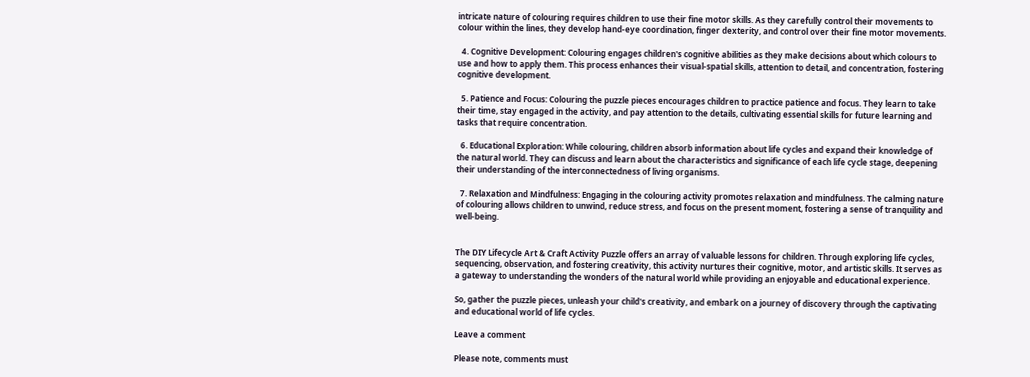intricate nature of colouring requires children to use their fine motor skills. As they carefully control their movements to colour within the lines, they develop hand-eye coordination, finger dexterity, and control over their fine motor movements.

  4. Cognitive Development: Colouring engages children's cognitive abilities as they make decisions about which colours to use and how to apply them. This process enhances their visual-spatial skills, attention to detail, and concentration, fostering cognitive development.

  5. Patience and Focus: Colouring the puzzle pieces encourages children to practice patience and focus. They learn to take their time, stay engaged in the activity, and pay attention to the details, cultivating essential skills for future learning and tasks that require concentration.

  6. Educational Exploration: While colouring, children absorb information about life cycles and expand their knowledge of the natural world. They can discuss and learn about the characteristics and significance of each life cycle stage, deepening their understanding of the interconnectedness of living organisms.

  7. Relaxation and Mindfulness: Engaging in the colouring activity promotes relaxation and mindfulness. The calming nature of colouring allows children to unwind, reduce stress, and focus on the present moment, fostering a sense of tranquility and well-being.


The DIY Lifecycle Art & Craft Activity Puzzle offers an array of valuable lessons for children. Through exploring life cycles, sequencing, observation, and fostering creativity, this activity nurtures their cognitive, motor, and artistic skills. It serves as a gateway to understanding the wonders of the natural world while providing an enjoyable and educational experience.

So, gather the puzzle pieces, unleash your child's creativity, and embark on a journey of discovery through the captivating and educational world of life cycles.

Leave a comment

Please note, comments must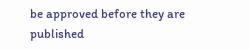be approved before they are published